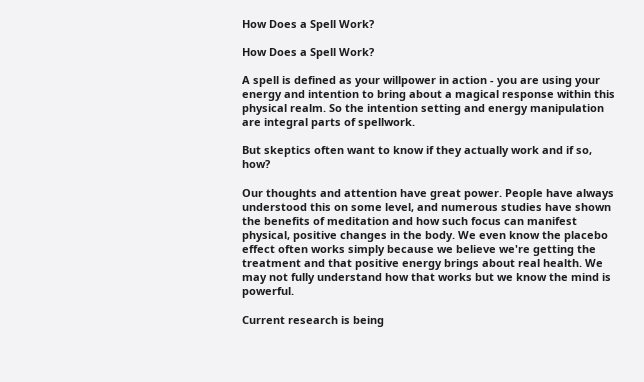How Does a Spell Work?

How Does a Spell Work?

A spell is defined as your willpower in action - you are using your energy and intention to bring about a magical response within this physical realm. So the intention setting and energy manipulation are integral parts of spellwork.

But skeptics often want to know if they actually work and if so, how?

Our thoughts and attention have great power. People have always understood this on some level, and numerous studies have shown the benefits of meditation and how such focus can manifest physical, positive changes in the body. We even know the placebo effect often works simply because we believe we're getting the treatment and that positive energy brings about real health. We may not fully understand how that works but we know the mind is powerful.

Current research is being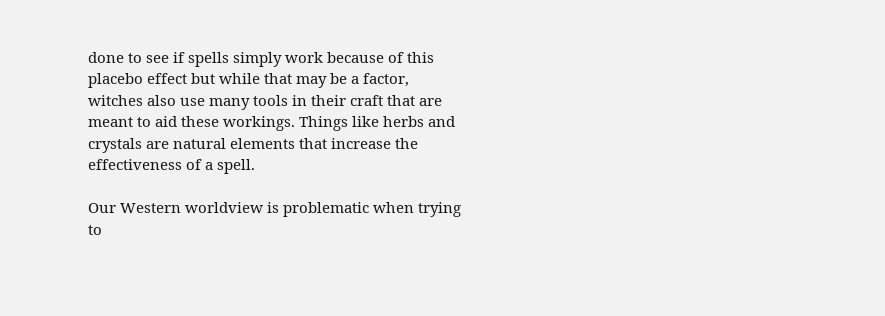done to see if spells simply work because of this placebo effect but while that may be a factor, witches also use many tools in their craft that are meant to aid these workings. Things like herbs and crystals are natural elements that increase the effectiveness of a spell.

Our Western worldview is problematic when trying to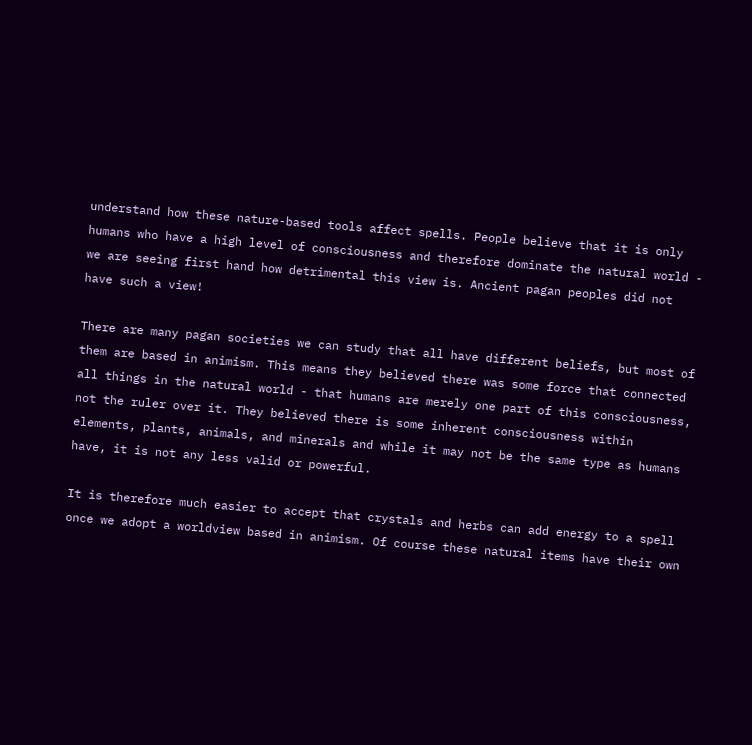understand how these nature-based tools affect spells. People believe that it is only humans who have a high level of consciousness and therefore dominate the natural world - we are seeing first hand how detrimental this view is. Ancient pagan peoples did not have such a view!

There are many pagan societies we can study that all have different beliefs, but most of them are based in animism. This means they believed there was some force that connected all things in the natural world - that humans are merely one part of this consciousness, not the ruler over it. They believed there is some inherent consciousness within elements, plants, animals, and minerals and while it may not be the same type as humans have, it is not any less valid or powerful.

It is therefore much easier to accept that crystals and herbs can add energy to a spell once we adopt a worldview based in animism. Of course these natural items have their own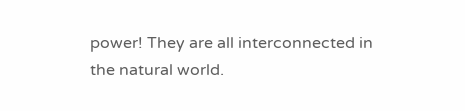power! They are all interconnected in the natural world.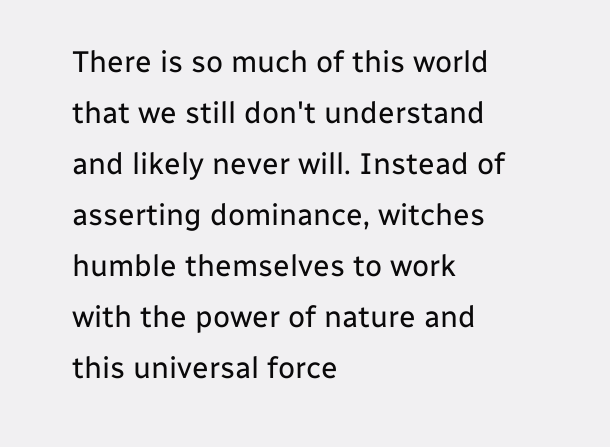There is so much of this world that we still don't understand and likely never will. Instead of asserting dominance, witches humble themselves to work with the power of nature and this universal force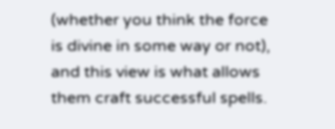(whether you think the force is divine in some way or not), and this view is what allows them craft successful spells.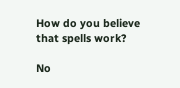How do you believe that spells work?

No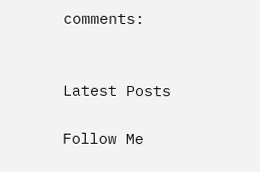comments:


Latest Posts

Follow Me